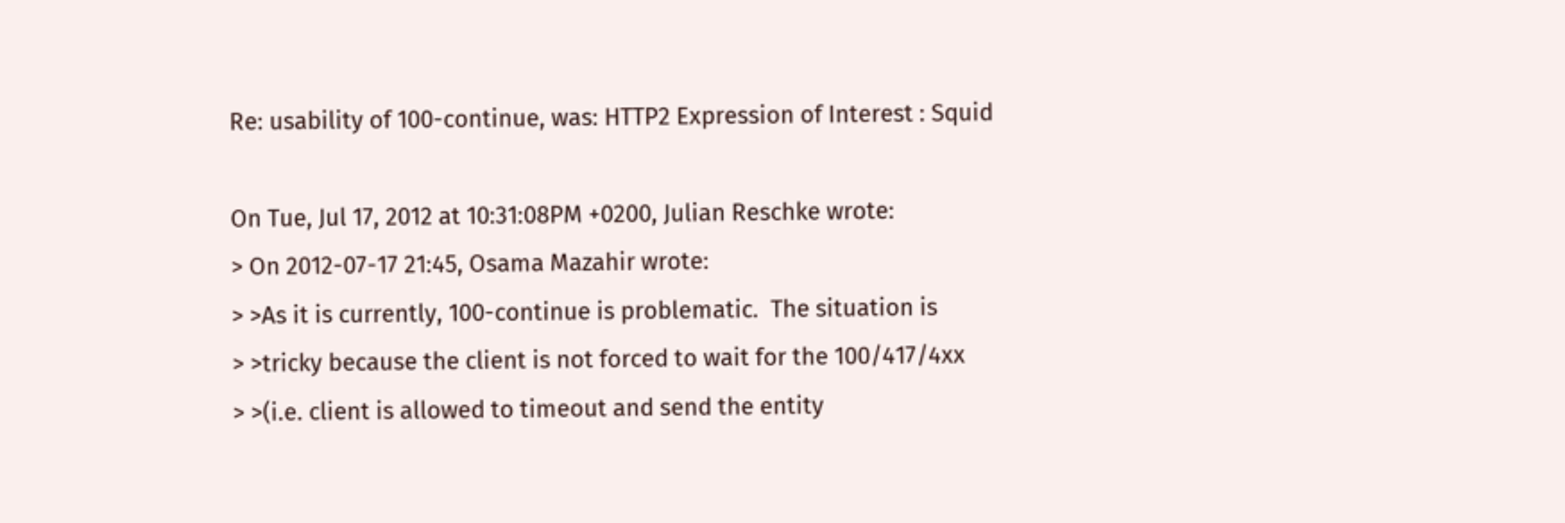Re: usability of 100-continue, was: HTTP2 Expression of Interest : Squid

On Tue, Jul 17, 2012 at 10:31:08PM +0200, Julian Reschke wrote:
> On 2012-07-17 21:45, Osama Mazahir wrote:
> >As it is currently, 100-continue is problematic.  The situation is
> >tricky because the client is not forced to wait for the 100/417/4xx
> >(i.e. client is allowed to timeout and send the entity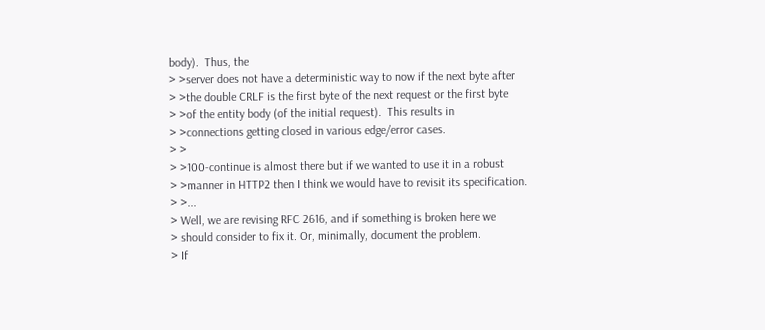body).  Thus, the
> >server does not have a deterministic way to now if the next byte after
> >the double CRLF is the first byte of the next request or the first byte
> >of the entity body (of the initial request).  This results in
> >connections getting closed in various edge/error cases.
> >
> >100-continue is almost there but if we wanted to use it in a robust
> >manner in HTTP2 then I think we would have to revisit its specification.
> >...
> Well, we are revising RFC 2616, and if something is broken here we
> should consider to fix it. Or, minimally, document the problem.
> If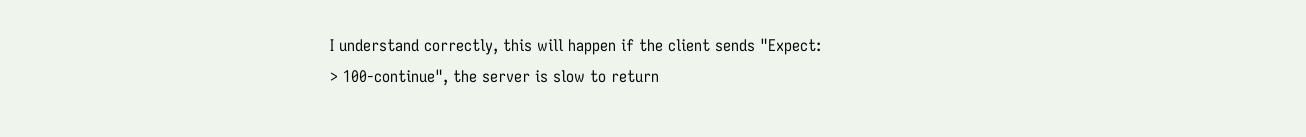I understand correctly, this will happen if the client sends "Expect:
> 100-continue", the server is slow to return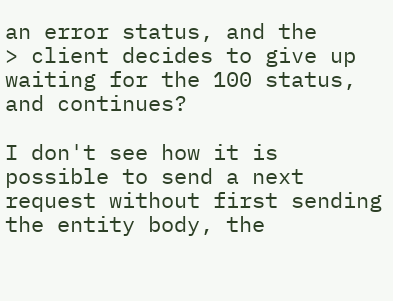an error status, and the
> client decides to give up waiting for the 100 status, and continues?

I don't see how it is possible to send a next request without first sending
the entity body, the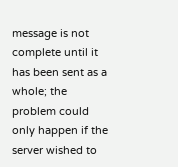message is not complete until it has been sent as a
whole; the problem could only happen if the server wished to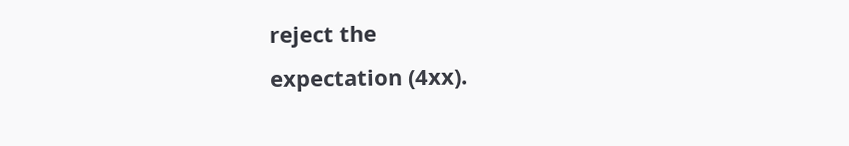reject the
expectation (4xx).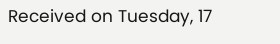Received on Tuesday, 17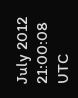July 2012 21:00:08 UTC